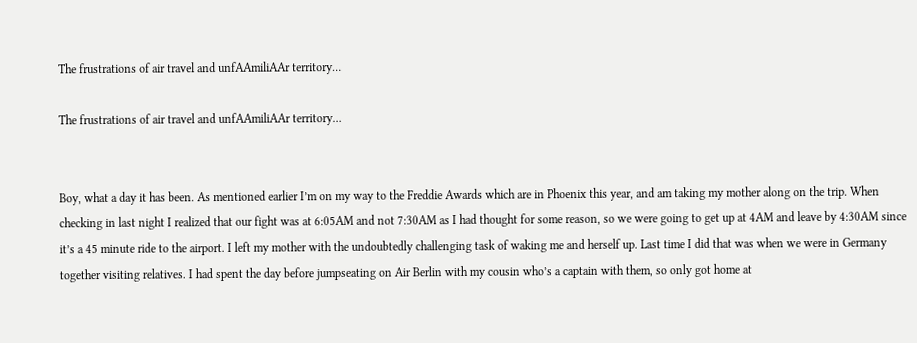The frustrations of air travel and unfAAmiliAAr territory…

The frustrations of air travel and unfAAmiliAAr territory…


Boy, what a day it has been. As mentioned earlier I’m on my way to the Freddie Awards which are in Phoenix this year, and am taking my mother along on the trip. When checking in last night I realized that our fight was at 6:05AM and not 7:30AM as I had thought for some reason, so we were going to get up at 4AM and leave by 4:30AM since it’s a 45 minute ride to the airport. I left my mother with the undoubtedly challenging task of waking me and herself up. Last time I did that was when we were in Germany together visiting relatives. I had spent the day before jumpseating on Air Berlin with my cousin who’s a captain with them, so only got home at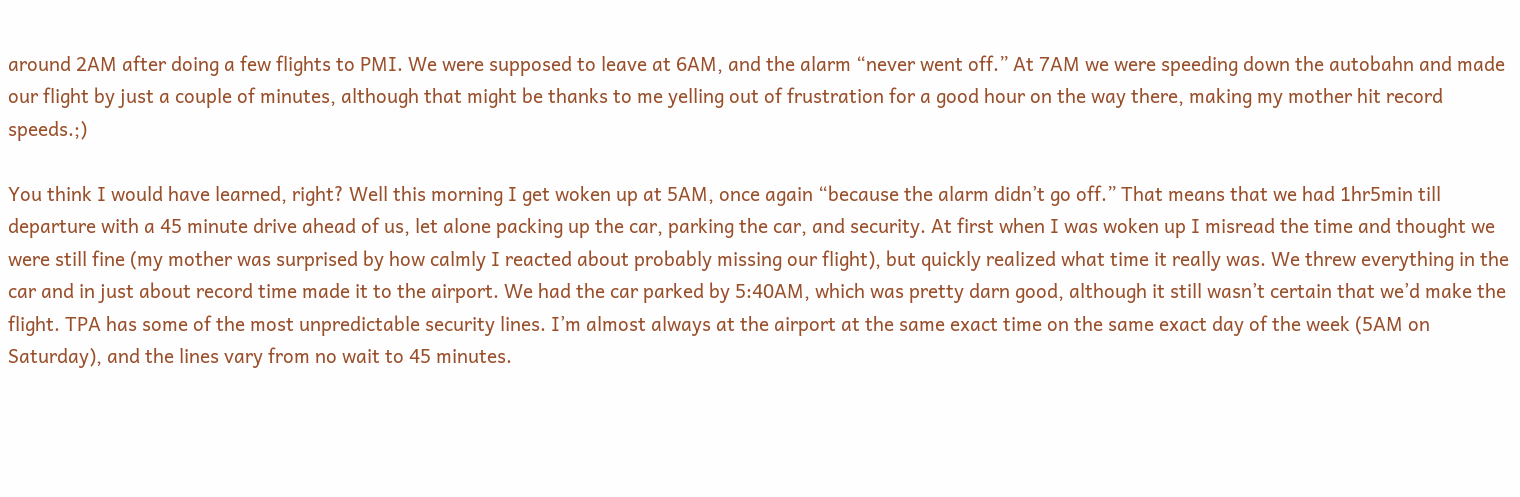around 2AM after doing a few flights to PMI. We were supposed to leave at 6AM, and the alarm “never went off.” At 7AM we were speeding down the autobahn and made our flight by just a couple of minutes, although that might be thanks to me yelling out of frustration for a good hour on the way there, making my mother hit record speeds.;)

You think I would have learned, right? Well this morning I get woken up at 5AM, once again “because the alarm didn’t go off.” That means that we had 1hr5min till departure with a 45 minute drive ahead of us, let alone packing up the car, parking the car, and security. At first when I was woken up I misread the time and thought we were still fine (my mother was surprised by how calmly I reacted about probably missing our flight), but quickly realized what time it really was. We threw everything in the car and in just about record time made it to the airport. We had the car parked by 5:40AM, which was pretty darn good, although it still wasn’t certain that we’d make the flight. TPA has some of the most unpredictable security lines. I’m almost always at the airport at the same exact time on the same exact day of the week (5AM on Saturday), and the lines vary from no wait to 45 minutes.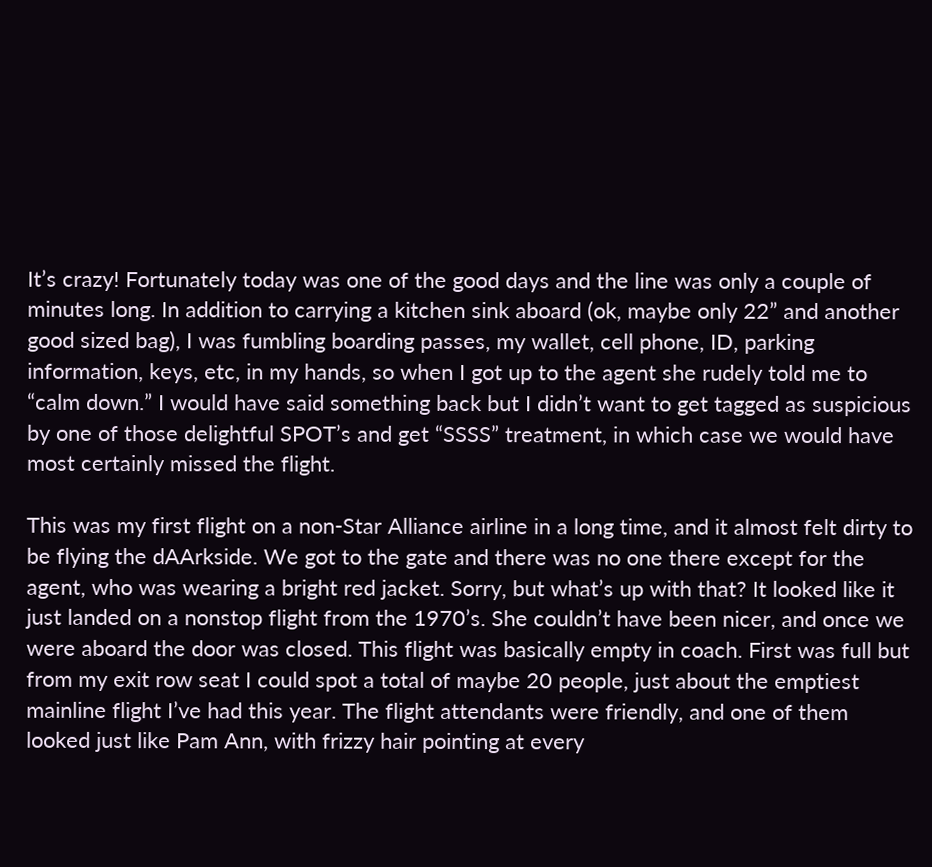It’s crazy! Fortunately today was one of the good days and the line was only a couple of minutes long. In addition to carrying a kitchen sink aboard (ok, maybe only 22” and another good sized bag), I was fumbling boarding passes, my wallet, cell phone, ID, parking information, keys, etc, in my hands, so when I got up to the agent she rudely told me to “calm down.” I would have said something back but I didn’t want to get tagged as suspicious by one of those delightful SPOT’s and get “SSSS” treatment, in which case we would have most certainly missed the flight.

This was my first flight on a non-Star Alliance airline in a long time, and it almost felt dirty to be flying the dAArkside. We got to the gate and there was no one there except for the agent, who was wearing a bright red jacket. Sorry, but what’s up with that? It looked like it just landed on a nonstop flight from the 1970’s. She couldn’t have been nicer, and once we were aboard the door was closed. This flight was basically empty in coach. First was full but from my exit row seat I could spot a total of maybe 20 people, just about the emptiest mainline flight I’ve had this year. The flight attendants were friendly, and one of them looked just like Pam Ann, with frizzy hair pointing at every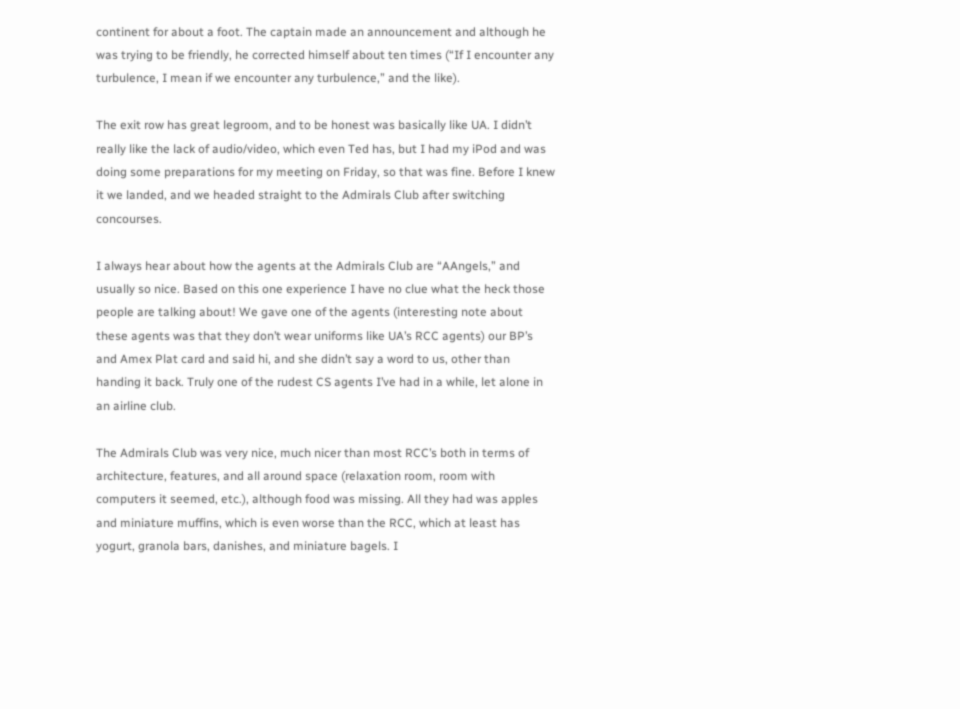continent for about a foot. The captain made an announcement and although he was trying to be friendly, he corrected himself about ten times (“If I encounter any turbulence, I mean if we encounter any turbulence,” and the like).

The exit row has great legroom, and to be honest was basically like UA. I didn’t really like the lack of audio/video, which even Ted has, but I had my iPod and was doing some preparations for my meeting on Friday, so that was fine. Before I knew it we landed, and we headed straight to the Admirals Club after switching concourses.

I always hear about how the agents at the Admirals Club are “AAngels,” and usually so nice. Based on this one experience I have no clue what the heck those people are talking about! We gave one of the agents (interesting note about these agents was that they don’t wear uniforms like UA’s RCC agents) our BP’s and Amex Plat card and said hi, and she didn’t say a word to us, other than handing it back. Truly one of the rudest CS agents I’ve had in a while, let alone in an airline club.

The Admirals Club was very nice, much nicer than most RCC’s both in terms of architecture, features, and all around space (relaxation room, room with computers it seemed, etc.), although food was missing. All they had was apples and miniature muffins, which is even worse than the RCC, which at least has yogurt, granola bars, danishes, and miniature bagels. I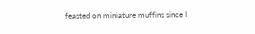feasted on miniature muffins since I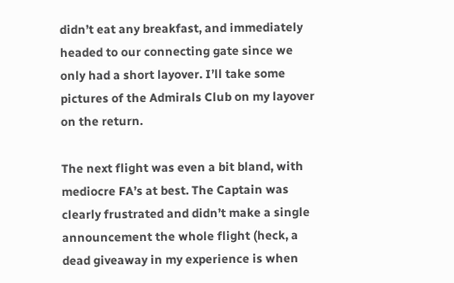didn’t eat any breakfast, and immediately headed to our connecting gate since we only had a short layover. I’ll take some pictures of the Admirals Club on my layover on the return.

The next flight was even a bit bland, with mediocre FA’s at best. The Captain was clearly frustrated and didn’t make a single announcement the whole flight (heck, a dead giveaway in my experience is when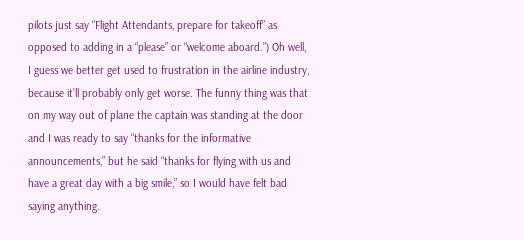pilots just say “Flight Attendants, prepare for takeoff” as opposed to adding in a “please” or “welcome aboard.”) Oh well, I guess we better get used to frustration in the airline industry, because it’ll probably only get worse. The funny thing was that on my way out of plane the captain was standing at the door and I was ready to say “thanks for the informative announcements,” but he said “thanks for flying with us and have a great day with a big smile,” so I would have felt bad saying anything.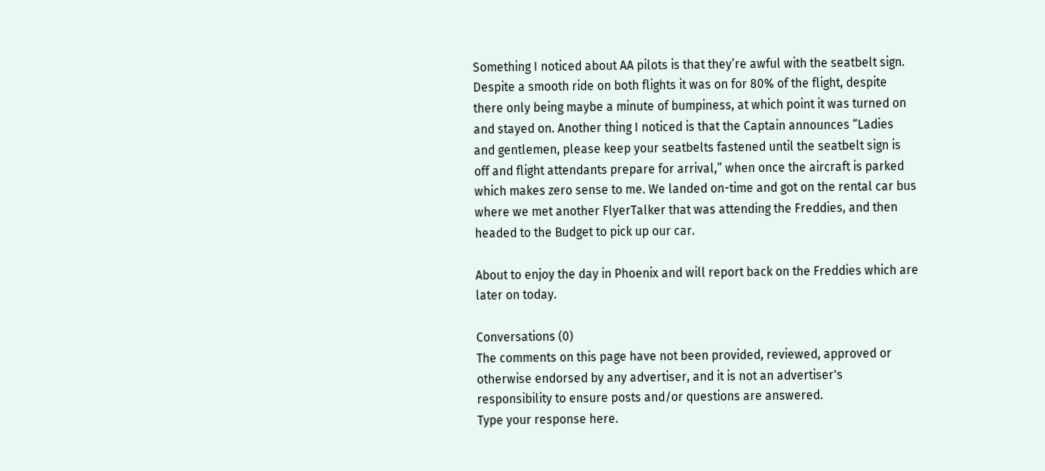Something I noticed about AA pilots is that they’re awful with the seatbelt sign. Despite a smooth ride on both flights it was on for 80% of the flight, despite there only being maybe a minute of bumpiness, at which point it was turned on and stayed on. Another thing I noticed is that the Captain announces “Ladies and gentlemen, please keep your seatbelts fastened until the seatbelt sign is off and flight attendants prepare for arrival,” when once the aircraft is parked which makes zero sense to me. We landed on-time and got on the rental car bus where we met another FlyerTalker that was attending the Freddies, and then headed to the Budget to pick up our car.

About to enjoy the day in Phoenix and will report back on the Freddies which are later on today.

Conversations (0)
The comments on this page have not been provided, reviewed, approved or otherwise endorsed by any advertiser, and it is not an advertiser's responsibility to ensure posts and/or questions are answered.
Type your response here.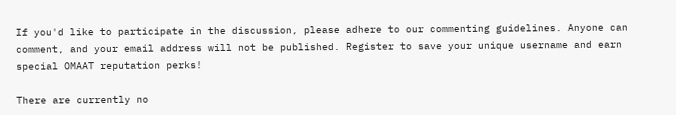If you'd like to participate in the discussion, please adhere to our commenting guidelines. Anyone can comment, and your email address will not be published. Register to save your unique username and earn special OMAAT reputation perks!

There are currently no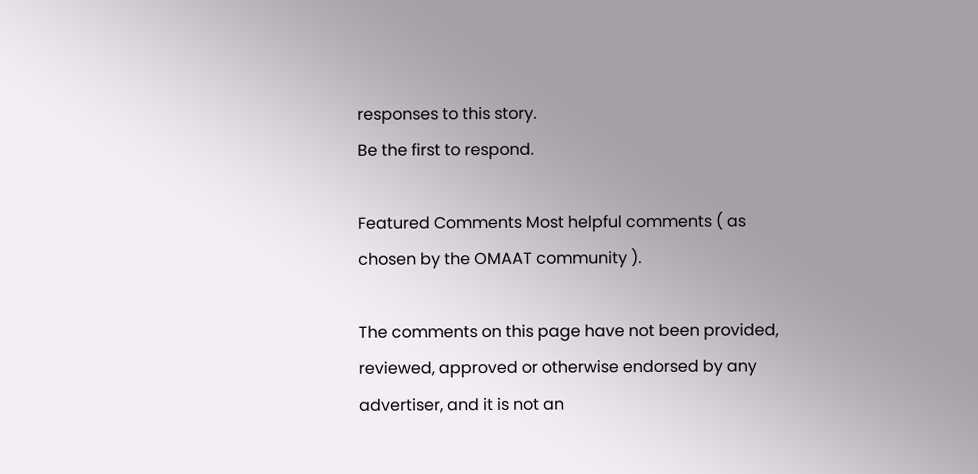responses to this story.
Be the first to respond.

Featured Comments Most helpful comments ( as chosen by the OMAAT community ).

The comments on this page have not been provided, reviewed, approved or otherwise endorsed by any advertiser, and it is not an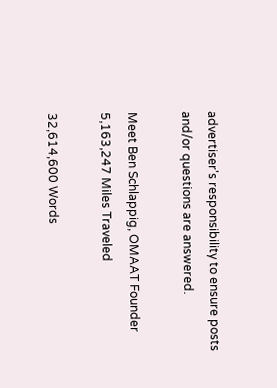advertiser's responsibility to ensure posts and/or questions are answered.

Meet Ben Schlappig, OMAAT Founder
5,163,247 Miles Traveled

32,614,600 Words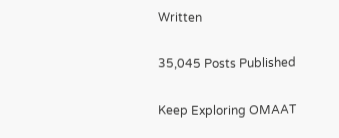Written

35,045 Posts Published

Keep Exploring OMAAT